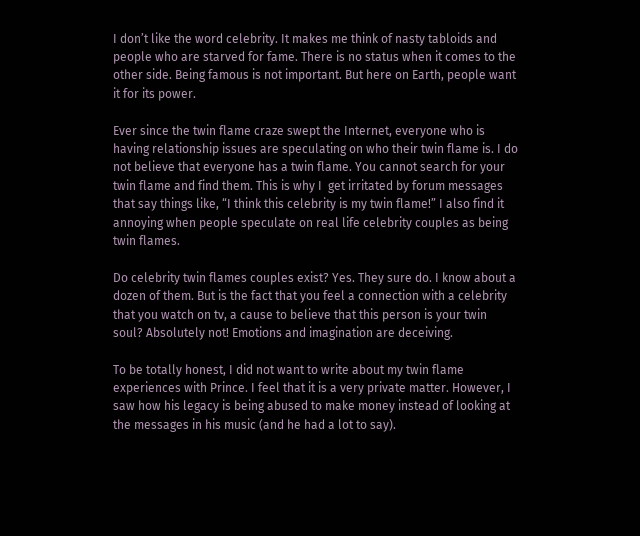I don’t like the word celebrity. It makes me think of nasty tabloids and people who are starved for fame. There is no status when it comes to the other side. Being famous is not important. But here on Earth, people want it for its power.

Ever since the twin flame craze swept the Internet, everyone who is having relationship issues are speculating on who their twin flame is. I do not believe that everyone has a twin flame. You cannot search for your twin flame and find them. This is why I  get irritated by forum messages that say things like, “I think this celebrity is my twin flame!” I also find it annoying when people speculate on real life celebrity couples as being twin flames.

Do celebrity twin flames couples exist? Yes. They sure do. I know about a dozen of them. But is the fact that you feel a connection with a celebrity that you watch on tv, a cause to believe that this person is your twin soul? Absolutely not! Emotions and imagination are deceiving.

To be totally honest, I did not want to write about my twin flame experiences with Prince. I feel that it is a very private matter. However, I saw how his legacy is being abused to make money instead of looking at the messages in his music (and he had a lot to say).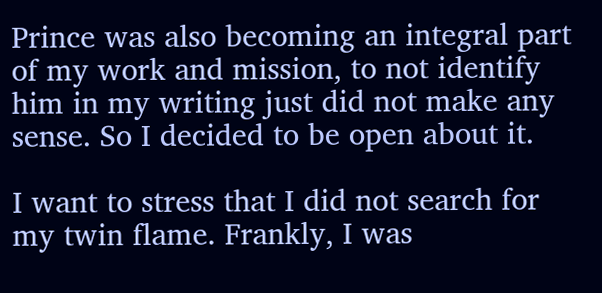Prince was also becoming an integral part of my work and mission, to not identify him in my writing just did not make any sense. So I decided to be open about it.

I want to stress that I did not search for my twin flame. Frankly, I was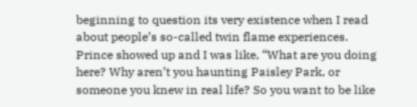beginning to question its very existence when I read about people’s so-called twin flame experiences. Prince showed up and I was like, “What are you doing here? Why aren’t you haunting Paisley Park, or someone you knew in real life? So you want to be like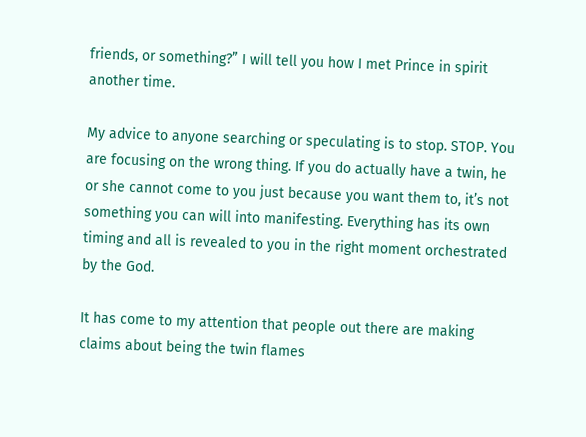friends, or something?” I will tell you how I met Prince in spirit another time.

My advice to anyone searching or speculating is to stop. STOP. You are focusing on the wrong thing. If you do actually have a twin, he or she cannot come to you just because you want them to, it’s not something you can will into manifesting. Everything has its own timing and all is revealed to you in the right moment orchestrated by the God.

It has come to my attention that people out there are making claims about being the twin flames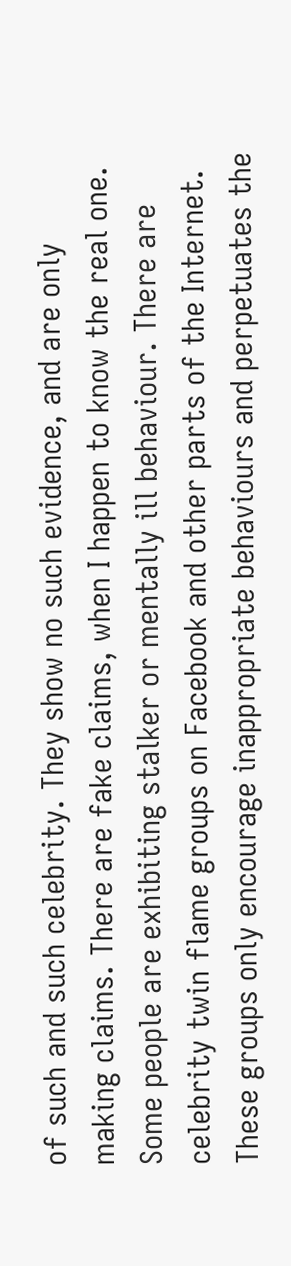of such and such celebrity. They show no such evidence, and are only making claims. There are fake claims, when I happen to know the real one. Some people are exhibiting stalker or mentally ill behaviour. There are celebrity twin flame groups on Facebook and other parts of the Internet. These groups only encourage inappropriate behaviours and perpetuates the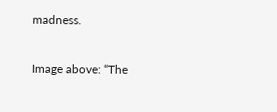madness.

Image above: “The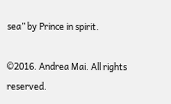sea” by Prince in spirit.

©2016. Andrea Mai. All rights reserved.